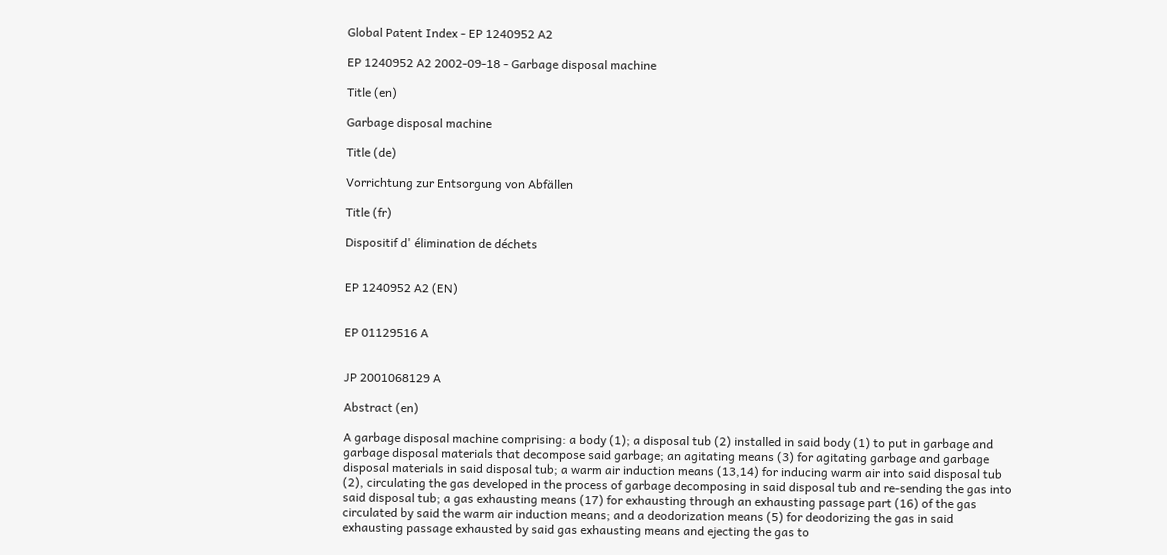Global Patent Index - EP 1240952 A2

EP 1240952 A2 2002-09-18 - Garbage disposal machine

Title (en)

Garbage disposal machine

Title (de)

Vorrichtung zur Entsorgung von Abfällen

Title (fr)

Dispositif d' élimination de déchets


EP 1240952 A2 (EN)


EP 01129516 A


JP 2001068129 A

Abstract (en)

A garbage disposal machine comprising: a body (1); a disposal tub (2) installed in said body (1) to put in garbage and garbage disposal materials that decompose said garbage; an agitating means (3) for agitating garbage and garbage disposal materials in said disposal tub; a warm air induction means (13,14) for inducing warm air into said disposal tub (2), circulating the gas developed in the process of garbage decomposing in said disposal tub and re-sending the gas into said disposal tub; a gas exhausting means (17) for exhausting through an exhausting passage part (16) of the gas circulated by said the warm air induction means; and a deodorization means (5) for deodorizing the gas in said exhausting passage exhausted by said gas exhausting means and ejecting the gas to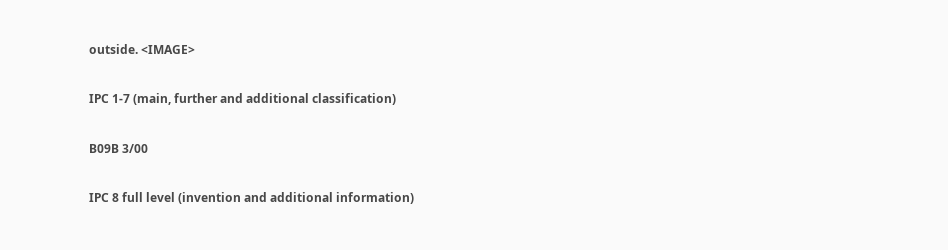outside. <IMAGE>

IPC 1-7 (main, further and additional classification)

B09B 3/00

IPC 8 full level (invention and additional information)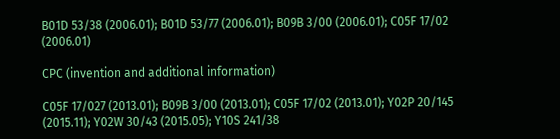B01D 53/38 (2006.01); B01D 53/77 (2006.01); B09B 3/00 (2006.01); C05F 17/02 (2006.01)

CPC (invention and additional information)

C05F 17/027 (2013.01); B09B 3/00 (2013.01); C05F 17/02 (2013.01); Y02P 20/145 (2015.11); Y02W 30/43 (2015.05); Y10S 241/38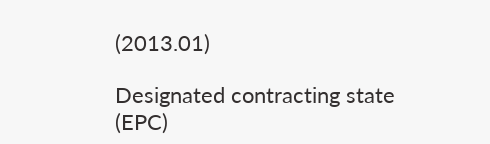(2013.01)

Designated contracting state (EPC)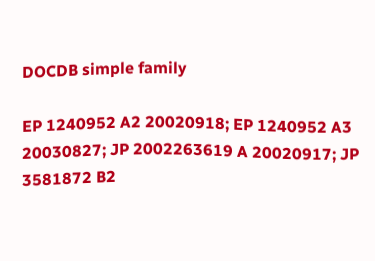DOCDB simple family

EP 1240952 A2 20020918; EP 1240952 A3 20030827; JP 2002263619 A 20020917; JP 3581872 B2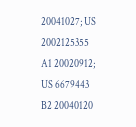20041027; US 2002125355 A1 20020912; US 6679443 B2 20040120